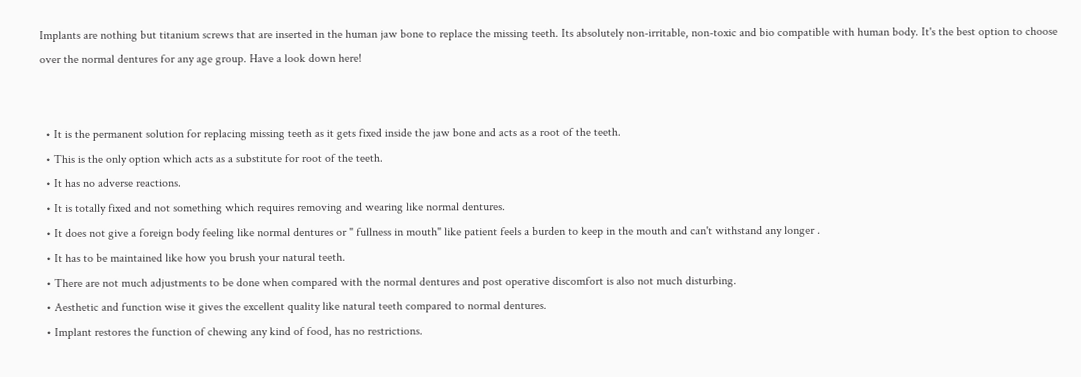Implants are nothing but titanium screws that are inserted in the human jaw bone to replace the missing teeth. Its absolutely non-irritable, non-toxic and bio compatible with human body. It's the best option to choose over the normal dentures for any age group. Have a look down here!


  • It is the permanent solution for replacing missing teeth as it gets fixed inside the jaw bone and acts as a root of the teeth.
  • This is the only option which acts as a substitute for root of the teeth.
  • It has no adverse reactions.
  • It is totally fixed and not something which requires removing and wearing like normal dentures.
  • It does not give a foreign body feeling like normal dentures or " fullness in mouth" like patient feels a burden to keep in the mouth and can't withstand any longer .
  • It has to be maintained like how you brush your natural teeth.
  • There are not much adjustments to be done when compared with the normal dentures and post operative discomfort is also not much disturbing.
  • Aesthetic and function wise it gives the excellent quality like natural teeth compared to normal dentures.
  • Implant restores the function of chewing any kind of food, has no restrictions.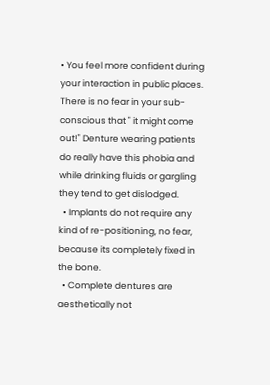• You feel more confident during your interaction in public places. There is no fear in your sub-conscious that " it might come out!" Denture wearing patients do really have this phobia and while drinking fluids or gargling they tend to get dislodged.
  • Implants do not require any kind of re-positioning, no fear, because its completely fixed in the bone.
  • Complete dentures are aesthetically not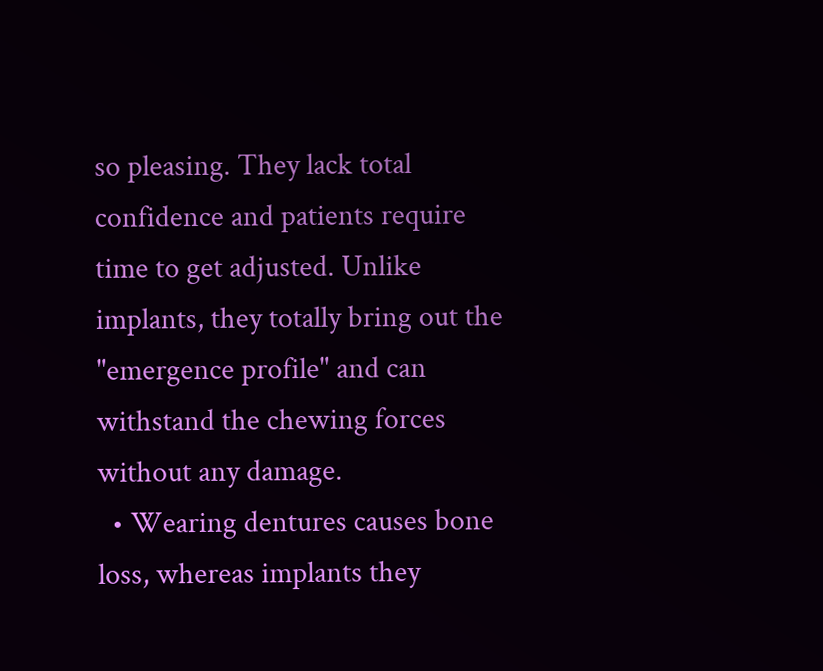so pleasing. They lack total confidence and patients require time to get adjusted. Unlike implants, they totally bring out the "emergence profile" and can withstand the chewing forces without any damage.
  • Wearing dentures causes bone loss, whereas implants they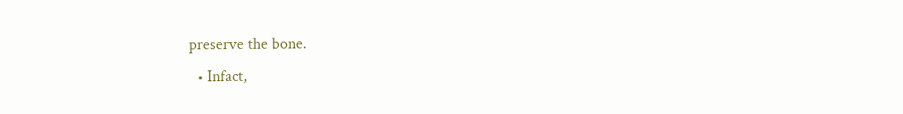preserve the bone.
  • Infact,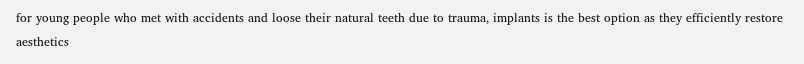for young people who met with accidents and loose their natural teeth due to trauma, implants is the best option as they efficiently restore aesthetics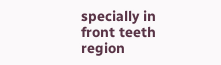specially in front teeth region